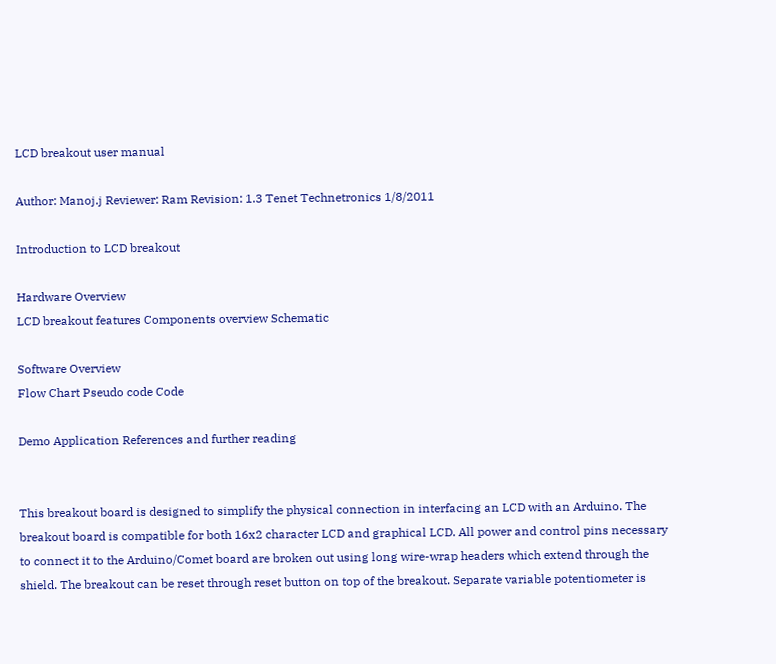LCD breakout user manual

Author: Manoj.j Reviewer: Ram Revision: 1.3 Tenet Technetronics 1/8/2011

Introduction to LCD breakout

Hardware Overview
LCD breakout features Components overview Schematic

Software Overview
Flow Chart Pseudo code Code

Demo Application References and further reading


This breakout board is designed to simplify the physical connection in interfacing an LCD with an Arduino. The breakout board is compatible for both 16x2 character LCD and graphical LCD. All power and control pins necessary to connect it to the Arduino/Comet board are broken out using long wire-wrap headers which extend through the shield. The breakout can be reset through reset button on top of the breakout. Separate variable potentiometer is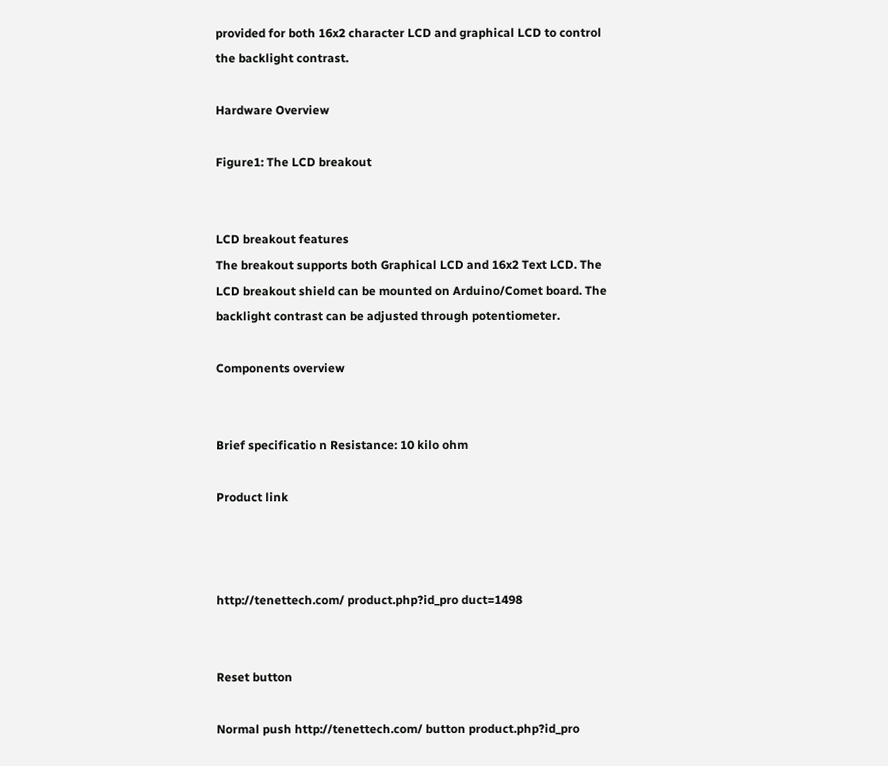provided for both 16x2 character LCD and graphical LCD to control the backlight contrast.

Hardware Overview

Figure1: The LCD breakout


LCD breakout features
The breakout supports both Graphical LCD and 16x2 Text LCD. The LCD breakout shield can be mounted on Arduino/Comet board. The backlight contrast can be adjusted through potentiometer.

Components overview


Brief specificatio n Resistance: 10 kilo ohm

Product link



http://tenettech.com/ product.php?id_pro duct=1498


Reset button

Normal push http://tenettech.com/ button product.php?id_pro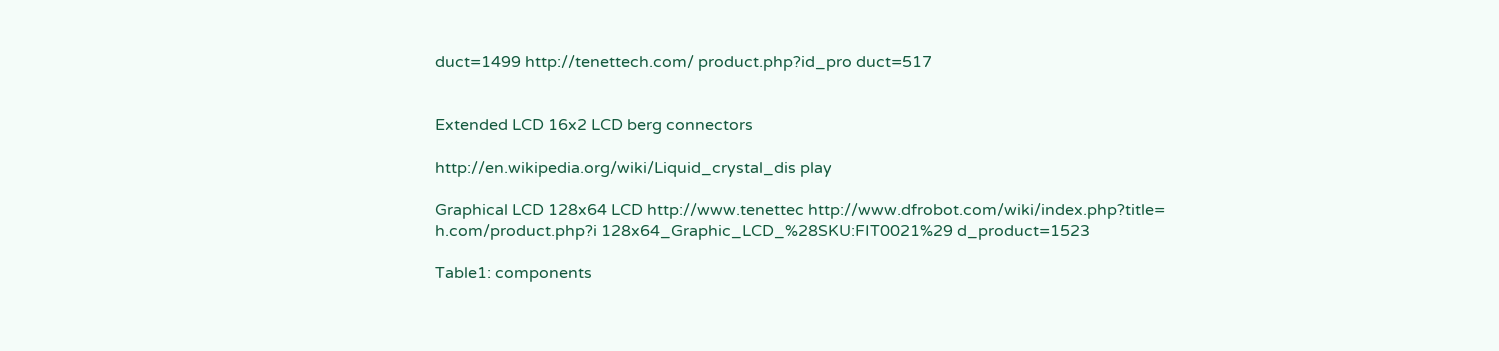duct=1499 http://tenettech.com/ product.php?id_pro duct=517


Extended LCD 16x2 LCD berg connectors

http://en.wikipedia.org/wiki/Liquid_crystal_dis play

Graphical LCD 128x64 LCD http://www.tenettec http://www.dfrobot.com/wiki/index.php?title= h.com/product.php?i 128x64_Graphic_LCD_%28SKU:FIT0021%29 d_product=1523

Table1: components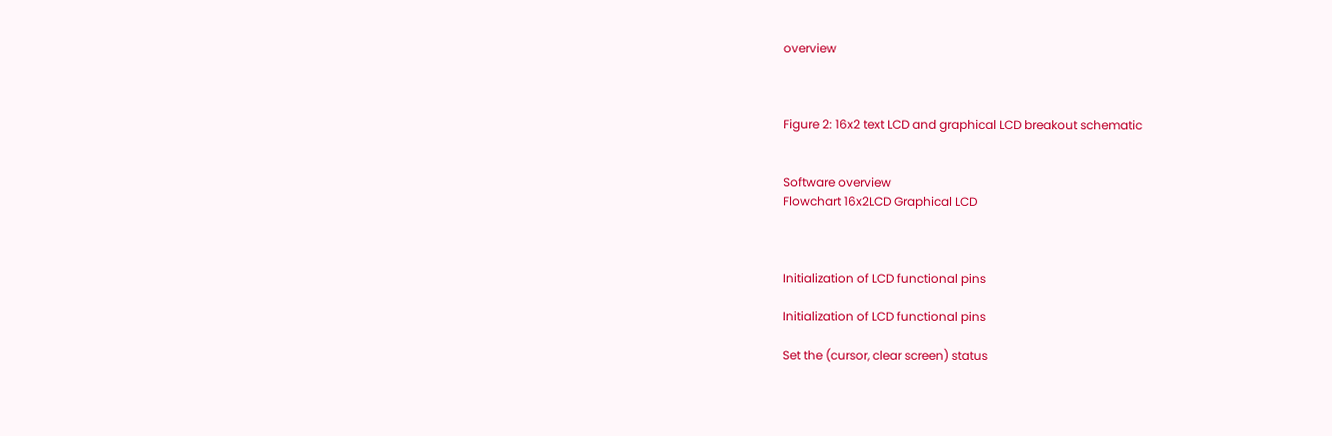overview



Figure 2: 16x2 text LCD and graphical LCD breakout schematic


Software overview
Flowchart 16x2LCD Graphical LCD



Initialization of LCD functional pins

Initialization of LCD functional pins

Set the (cursor, clear screen) status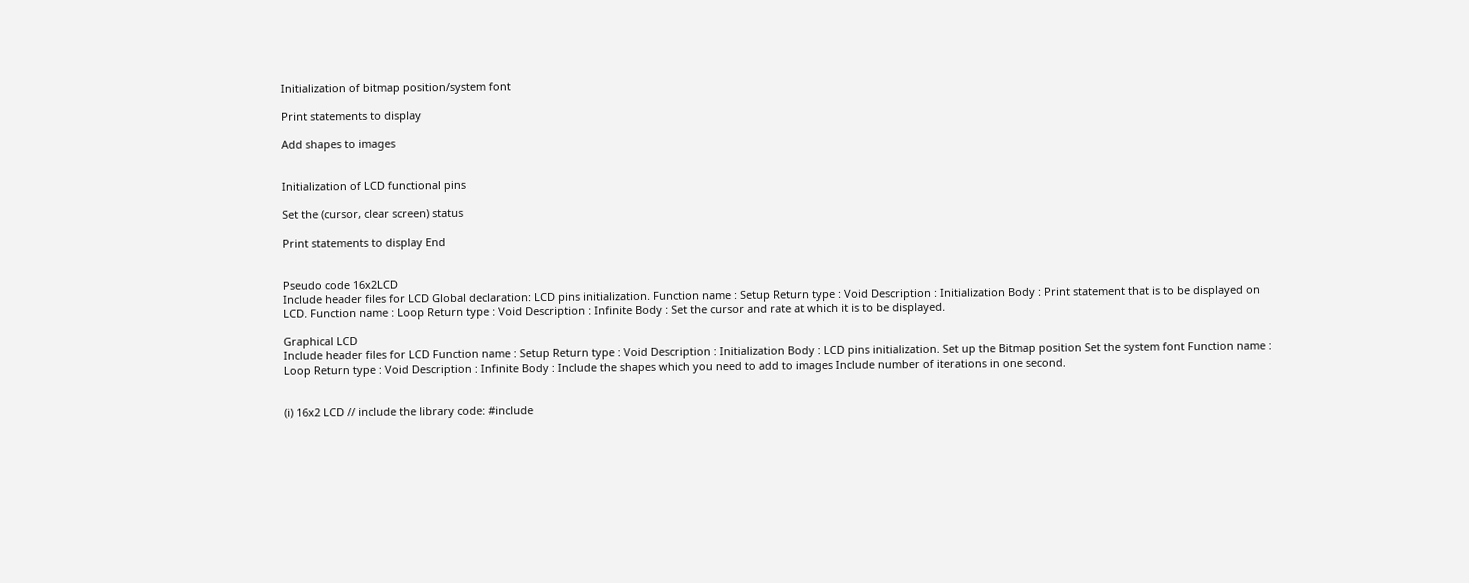Initialization of bitmap position/system font

Print statements to display

Add shapes to images


Initialization of LCD functional pins

Set the (cursor, clear screen) status

Print statements to display End


Pseudo code 16x2LCD
Include header files for LCD Global declaration: LCD pins initialization. Function name : Setup Return type : Void Description : Initialization Body : Print statement that is to be displayed on LCD. Function name : Loop Return type : Void Description : Infinite Body : Set the cursor and rate at which it is to be displayed.

Graphical LCD
Include header files for LCD Function name : Setup Return type : Void Description : Initialization Body : LCD pins initialization. Set up the Bitmap position Set the system font Function name : Loop Return type : Void Description : Infinite Body : Include the shapes which you need to add to images Include number of iterations in one second.


(i) 16x2 LCD // include the library code: #include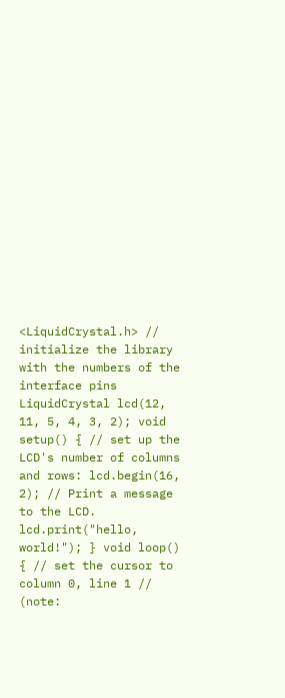<LiquidCrystal.h> // initialize the library with the numbers of the interface pins LiquidCrystal lcd(12, 11, 5, 4, 3, 2); void setup() { // set up the LCD's number of columns and rows: lcd.begin(16, 2); // Print a message to the LCD. lcd.print("hello, world!"); } void loop() { // set the cursor to column 0, line 1 // (note: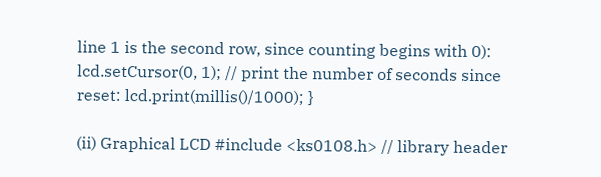line 1 is the second row, since counting begins with 0): lcd.setCursor(0, 1); // print the number of seconds since reset: lcd.print(millis()/1000); }

(ii) Graphical LCD #include <ks0108.h> // library header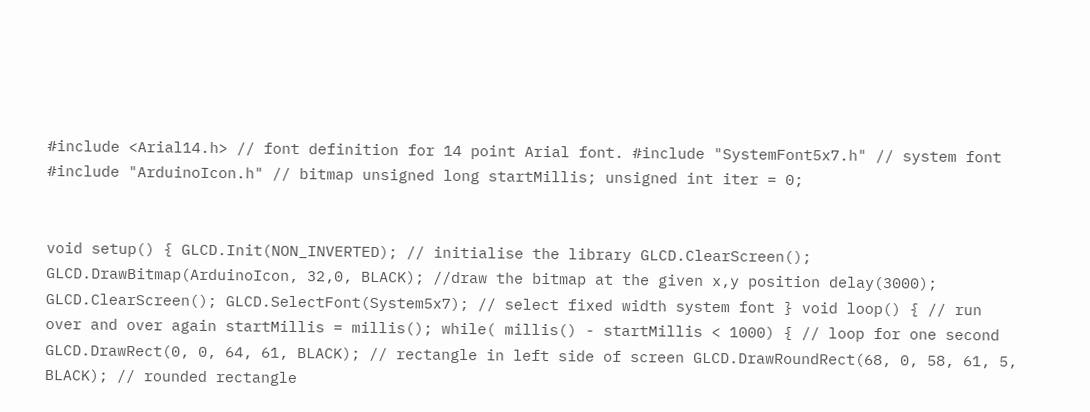#include <Arial14.h> // font definition for 14 point Arial font. #include "SystemFont5x7.h" // system font #include "ArduinoIcon.h" // bitmap unsigned long startMillis; unsigned int iter = 0;


void setup() { GLCD.Init(NON_INVERTED); // initialise the library GLCD.ClearScreen(); GLCD.DrawBitmap(ArduinoIcon, 32,0, BLACK); //draw the bitmap at the given x,y position delay(3000); GLCD.ClearScreen(); GLCD.SelectFont(System5x7); // select fixed width system font } void loop() { // run over and over again startMillis = millis(); while( millis() - startMillis < 1000) { // loop for one second GLCD.DrawRect(0, 0, 64, 61, BLACK); // rectangle in left side of screen GLCD.DrawRoundRect(68, 0, 58, 61, 5, BLACK); // rounded rectangle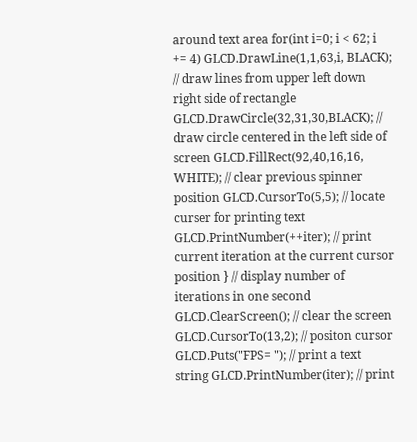around text area for(int i=0; i < 62; i += 4) GLCD.DrawLine(1,1,63,i, BLACK); // draw lines from upper left down right side of rectangle GLCD.DrawCircle(32,31,30,BLACK); // draw circle centered in the left side of screen GLCD.FillRect(92,40,16,16, WHITE); // clear previous spinner position GLCD.CursorTo(5,5); // locate curser for printing text GLCD.PrintNumber(++iter); // print current iteration at the current cursor position } // display number of iterations in one second GLCD.ClearScreen(); // clear the screen GLCD.CursorTo(13,2); // positon cursor GLCD.Puts("FPS= "); // print a text string GLCD.PrintNumber(iter); // print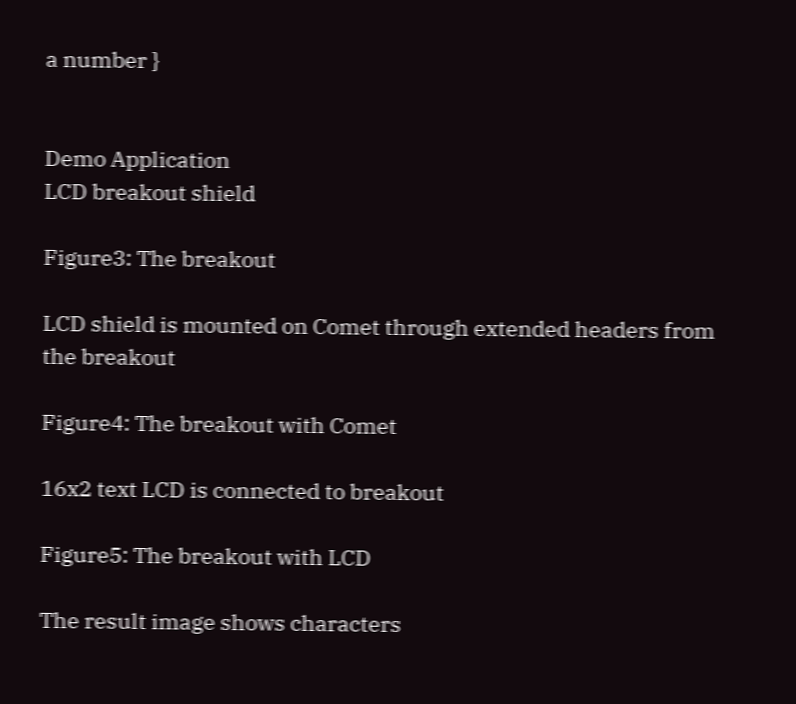a number }


Demo Application
LCD breakout shield

Figure3: The breakout

LCD shield is mounted on Comet through extended headers from the breakout

Figure4: The breakout with Comet

16x2 text LCD is connected to breakout

Figure5: The breakout with LCD

The result image shows characters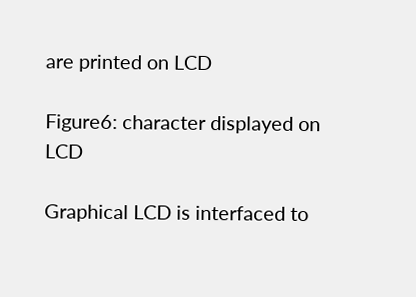are printed on LCD

Figure6: character displayed on LCD

Graphical LCD is interfaced to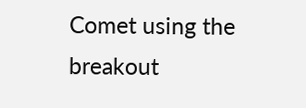Comet using the breakout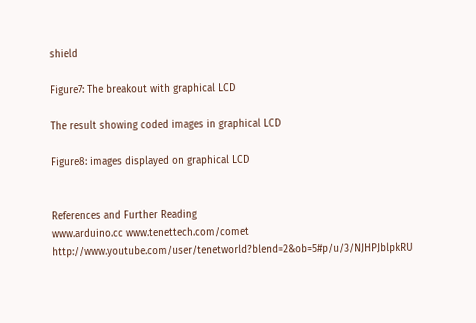shield

Figure7: The breakout with graphical LCD

The result showing coded images in graphical LCD

Figure8: images displayed on graphical LCD


References and Further Reading
www.arduino.cc www.tenettech.com/comet http://www.youtube.com/user/tenetworld?blend=2&ob=5#p/u/3/NJHPJblpkRU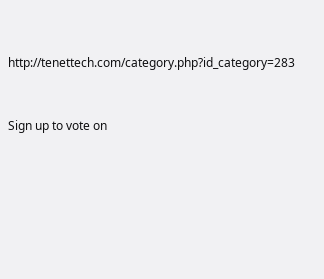http://tenettech.com/category.php?id_category=283


Sign up to vote on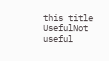this title
UsefulNot useful